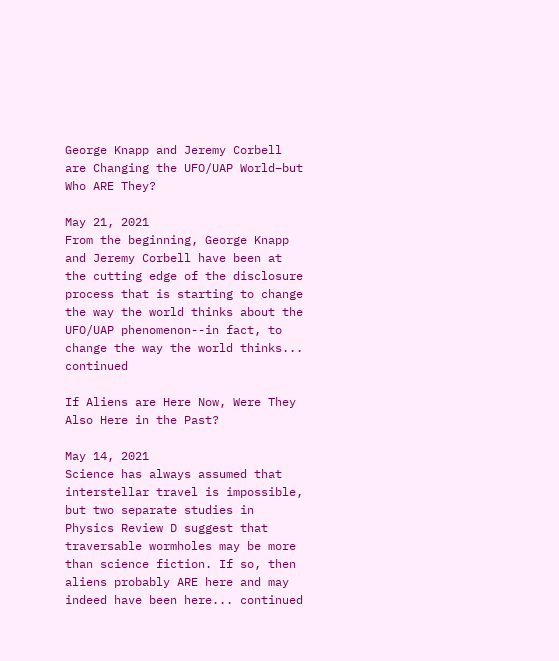George Knapp and Jeremy Corbell are Changing the UFO/UAP World–but Who ARE They?

May 21, 2021
From the beginning, George Knapp and Jeremy Corbell have been at the cutting edge of the disclosure process that is starting to change the way the world thinks about the UFO/UAP phenomenon--in fact, to change the way the world thinks... continued

If Aliens are Here Now, Were They Also Here in the Past?

May 14, 2021
Science has always assumed that interstellar travel is impossible, but two separate studies in Physics Review D suggest that traversable wormholes may be more than science fiction. If so, then aliens probably ARE here and may indeed have been here... continued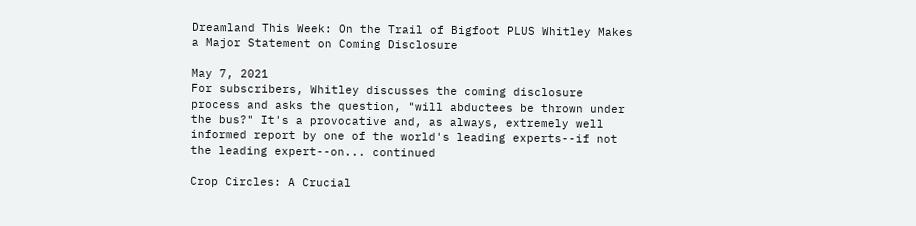Dreamland This Week: On the Trail of Bigfoot PLUS Whitley Makes a Major Statement on Coming Disclosure

May 7, 2021
For subscribers, Whitley discusses the coming disclosure process and asks the question, "will abductees be thrown under the bus?" It's a provocative and, as always, extremely well informed report by one of the world's leading experts--if not the leading expert--on... continued

Crop Circles: A Crucial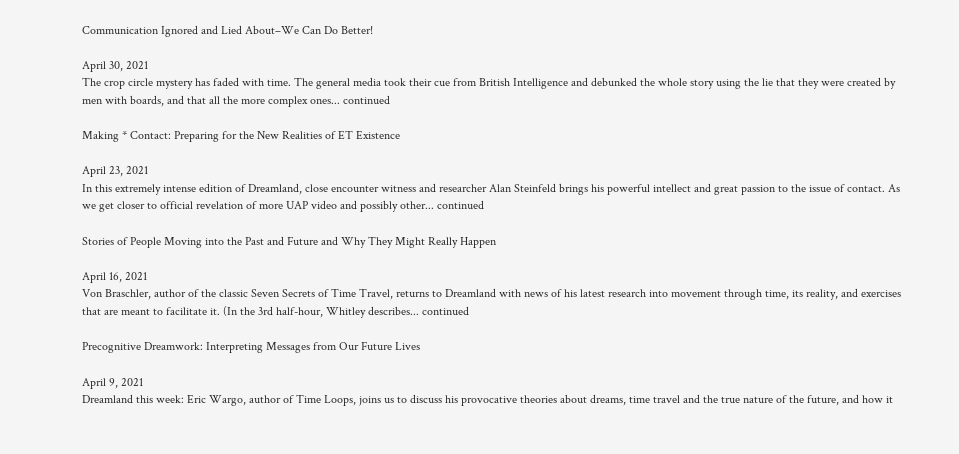Communication Ignored and Lied About–We Can Do Better!

April 30, 2021
The crop circle mystery has faded with time. The general media took their cue from British Intelligence and debunked the whole story using the lie that they were created by men with boards, and that all the more complex ones... continued

Making * Contact: Preparing for the New Realities of ET Existence

April 23, 2021
In this extremely intense edition of Dreamland, close encounter witness and researcher Alan Steinfeld brings his powerful intellect and great passion to the issue of contact. As we get closer to official revelation of more UAP video and possibly other... continued

Stories of People Moving into the Past and Future and Why They Might Really Happen

April 16, 2021
Von Braschler, author of the classic Seven Secrets of Time Travel, returns to Dreamland with news of his latest research into movement through time, its reality, and exercises that are meant to facilitate it. (In the 3rd half-hour, Whitley describes... continued

Precognitive Dreamwork: Interpreting Messages from Our Future Lives

April 9, 2021
Dreamland this week: Eric Wargo, author of Time Loops, joins us to discuss his provocative theories about dreams, time travel and the true nature of the future, and how it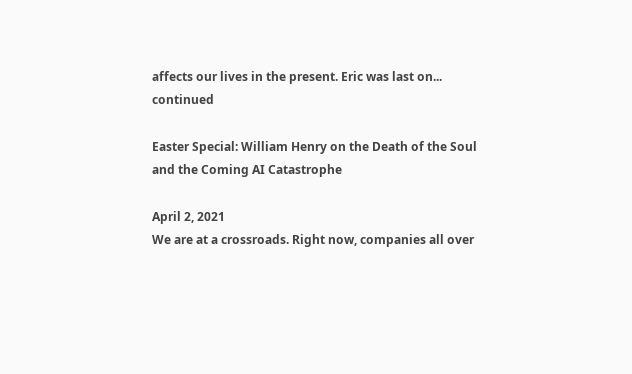affects our lives in the present. Eric was last on... continued

Easter Special: William Henry on the Death of the Soul and the Coming AI Catastrophe

April 2, 2021
We are at a crossroads. Right now, companies all over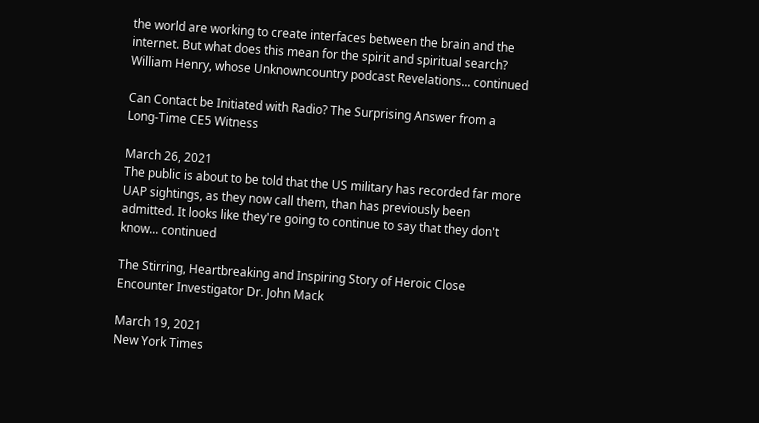the world are working to create interfaces between the brain and the internet. But what does this mean for the spirit and spiritual search? William Henry, whose Unknowncountry podcast Revelations... continued

Can Contact be Initiated with Radio? The Surprising Answer from a Long-Time CE5 Witness

March 26, 2021
The public is about to be told that the US military has recorded far more UAP sightings, as they now call them, than has previously been admitted. It looks like they're going to continue to say that they don't know... continued

The Stirring, Heartbreaking and Inspiring Story of Heroic Close Encounter Investigator Dr. John Mack

March 19, 2021
New York Times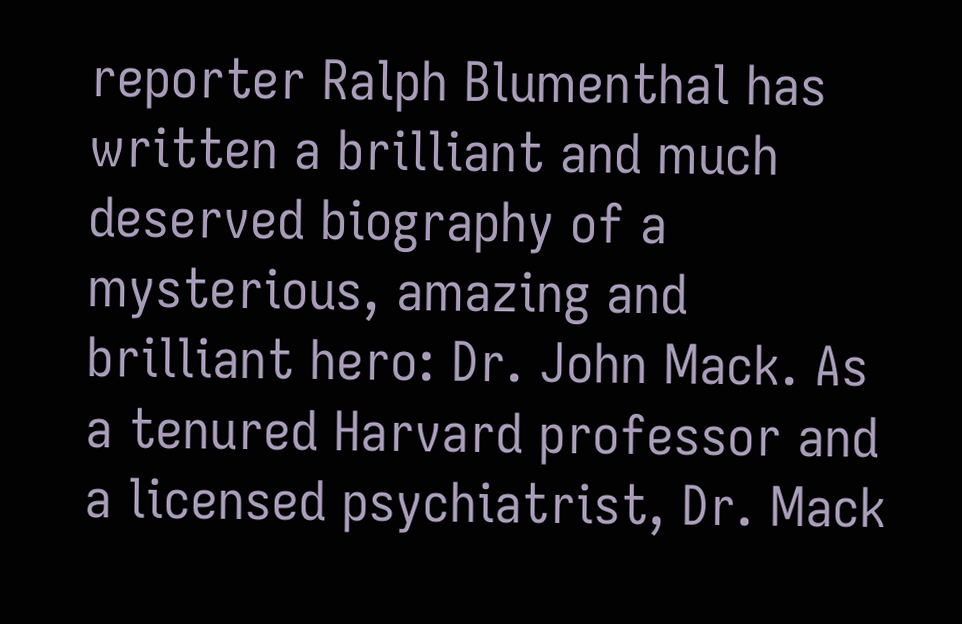reporter Ralph Blumenthal has written a brilliant and much deserved biography of a mysterious, amazing and brilliant hero: Dr. John Mack. As a tenured Harvard professor and a licensed psychiatrist, Dr. Mack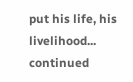put his life, his livelihood... continued